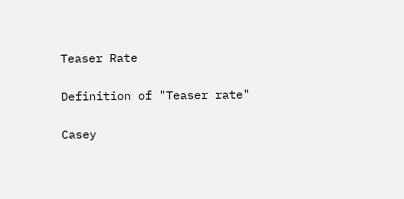Teaser Rate

Definition of "Teaser rate"

Casey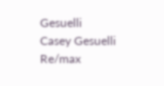Gesuelli
Casey Gesuelli Re/max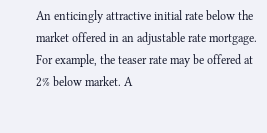An enticingly attractive initial rate below the market offered in an adjustable rate mortgage. For example, the teaser rate may be offered at 2% below market. A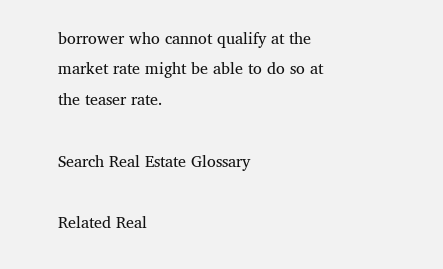borrower who cannot qualify at the market rate might be able to do so at the teaser rate.

Search Real Estate Glossary

Related Real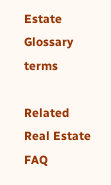Estate Glossary terms

Related Real Estate FAQ